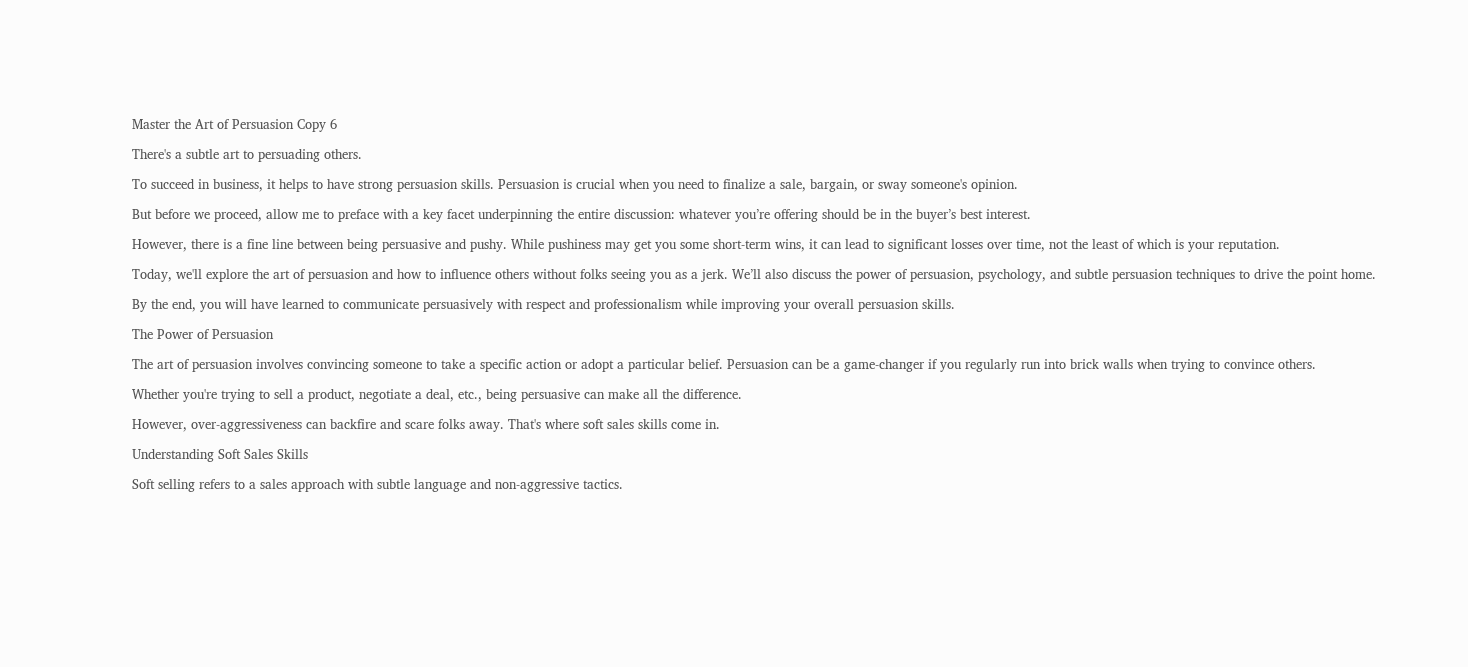Master the Art of Persuasion Copy 6

There's a subtle art to persuading others.

To succeed in business, it helps to have strong persuasion skills. Persuasion is crucial when you need to finalize a sale, bargain, or sway someone's opinion.

But before we proceed, allow me to preface with a key facet underpinning the entire discussion: whatever you’re offering should be in the buyer’s best interest.

However, there is a fine line between being persuasive and pushy. While pushiness may get you some short-term wins, it can lead to significant losses over time, not the least of which is your reputation.

Today, we'll explore the art of persuasion and how to influence others without folks seeing you as a jerk. We’ll also discuss the power of persuasion, psychology, and subtle persuasion techniques to drive the point home.

By the end, you will have learned to communicate persuasively with respect and professionalism while improving your overall persuasion skills.

The Power of Persuasion

The art of persuasion involves convincing someone to take a specific action or adopt a particular belief. Persuasion can be a game-changer if you regularly run into brick walls when trying to convince others.

Whether you're trying to sell a product, negotiate a deal, etc., being persuasive can make all the difference.

However, over-aggressiveness can backfire and scare folks away. That's where soft sales skills come in.

Understanding Soft Sales Skills

Soft selling refers to a sales approach with subtle language and non-aggressive tactics.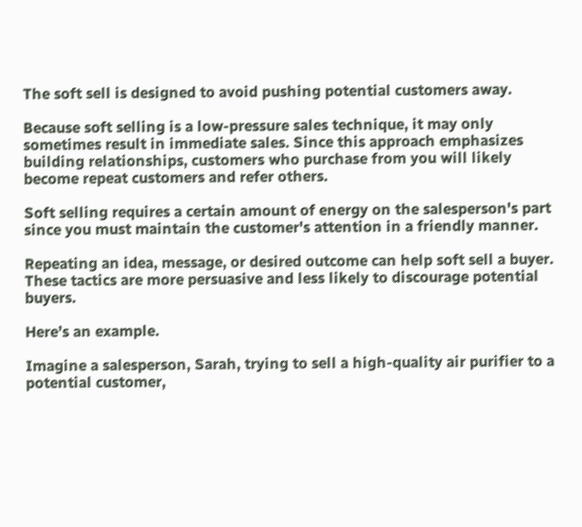The soft sell is designed to avoid pushing potential customers away.

Because soft selling is a low-pressure sales technique, it may only sometimes result in immediate sales. Since this approach emphasizes building relationships, customers who purchase from you will likely become repeat customers and refer others.

Soft selling requires a certain amount of energy on the salesperson's part since you must maintain the customer's attention in a friendly manner.

Repeating an idea, message, or desired outcome can help soft sell a buyer. These tactics are more persuasive and less likely to discourage potential buyers.

Here’s an example.

Imagine a salesperson, Sarah, trying to sell a high-quality air purifier to a potential customer,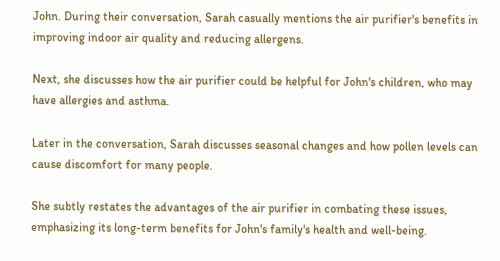John. During their conversation, Sarah casually mentions the air purifier's benefits in improving indoor air quality and reducing allergens.

Next, she discusses how the air purifier could be helpful for John's children, who may have allergies and asthma.

Later in the conversation, Sarah discusses seasonal changes and how pollen levels can cause discomfort for many people.

She subtly restates the advantages of the air purifier in combating these issues, emphasizing its long-term benefits for John's family's health and well-being.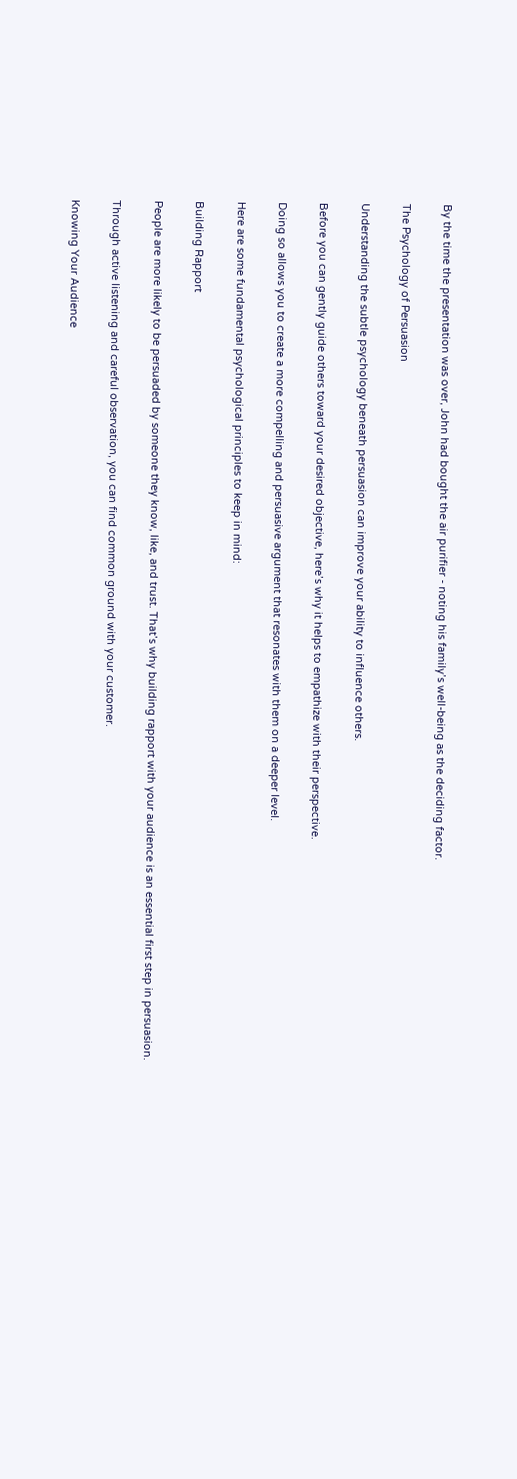By the time the presentation was over, John had bought the air purifier - noting his family’s well-being as the deciding factor.

The Psychology of Persuasion

Understanding the subtle psychology beneath persuasion can improve your ability to influence others.

Before you can gently guide others toward your desired objective, here’s why it helps to empathize with their perspective.

Doing so allows you to create a more compelling and persuasive argument that resonates with them on a deeper level.

Here are some fundamental psychological principles to keep in mind:

Building Rapport

People are more likely to be persuaded by someone they know, like, and trust. That’s why building rapport with your audience is an essential first step in persuasion.

Through active listening and careful observation, you can find common ground with your customer.

Knowing Your Audience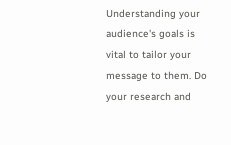Understanding your audience's goals is vital to tailor your message to them. Do your research and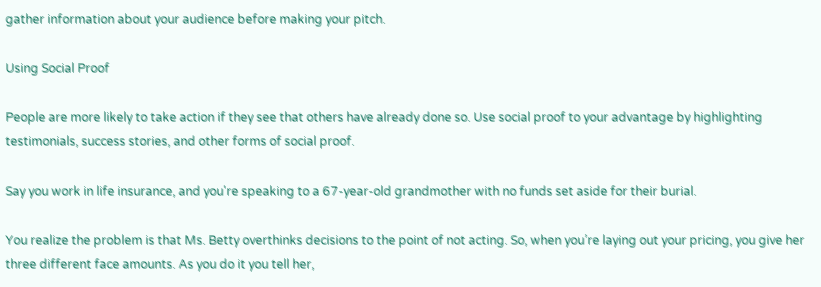gather information about your audience before making your pitch.

Using Social Proof

People are more likely to take action if they see that others have already done so. Use social proof to your advantage by highlighting testimonials, success stories, and other forms of social proof.

Say you work in life insurance, and you're speaking to a 67-year-old grandmother with no funds set aside for their burial.

You realize the problem is that Ms. Betty overthinks decisions to the point of not acting. So, when you’re laying out your pricing, you give her three different face amounts. As you do it you tell her,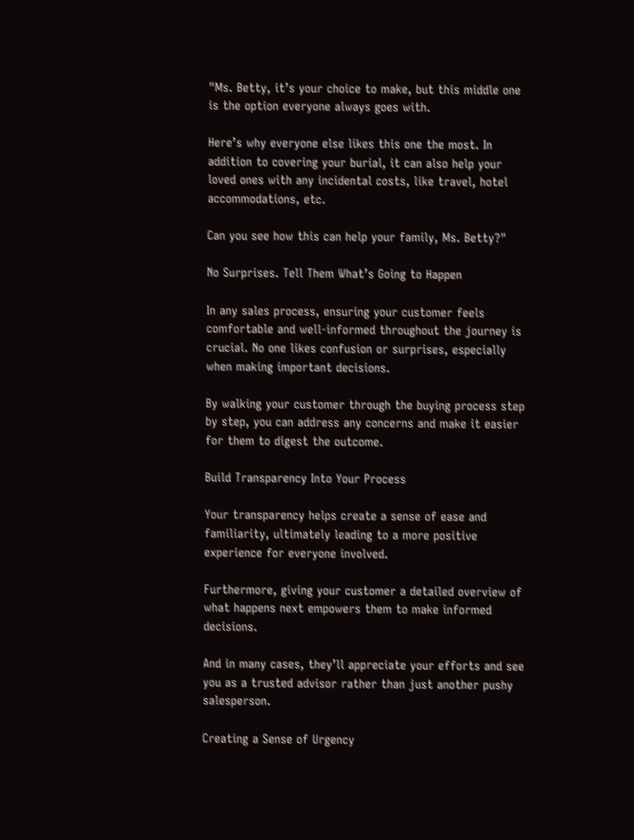"Ms. Betty, it’s your choice to make, but this middle one is the option everyone always goes with.

Here’s why everyone else likes this one the most. In addition to covering your burial, it can also help your loved ones with any incidental costs, like travel, hotel accommodations, etc.

Can you see how this can help your family, Ms. Betty?"

No Surprises. Tell Them What’s Going to Happen

In any sales process, ensuring your customer feels comfortable and well-informed throughout the journey is crucial. No one likes confusion or surprises, especially when making important decisions.

By walking your customer through the buying process step by step, you can address any concerns and make it easier for them to digest the outcome.

Build Transparency Into Your Process

Your transparency helps create a sense of ease and familiarity, ultimately leading to a more positive experience for everyone involved.

Furthermore, giving your customer a detailed overview of what happens next empowers them to make informed decisions.

And in many cases, they’ll appreciate your efforts and see you as a trusted advisor rather than just another pushy salesperson.

Creating a Sense of Urgency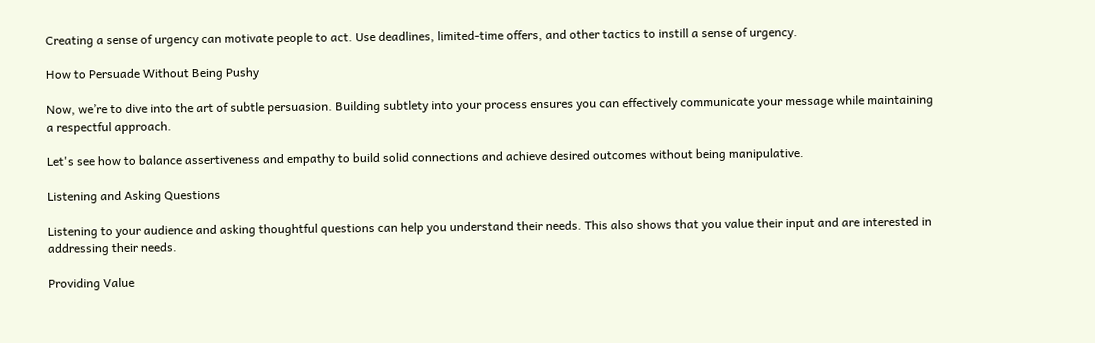Creating a sense of urgency can motivate people to act. Use deadlines, limited-time offers, and other tactics to instill a sense of urgency.

How to Persuade Without Being Pushy

Now, we’re to dive into the art of subtle persuasion. Building subtlety into your process ensures you can effectively communicate your message while maintaining a respectful approach.

Let's see how to balance assertiveness and empathy to build solid connections and achieve desired outcomes without being manipulative.

Listening and Asking Questions

Listening to your audience and asking thoughtful questions can help you understand their needs. This also shows that you value their input and are interested in addressing their needs.

Providing Value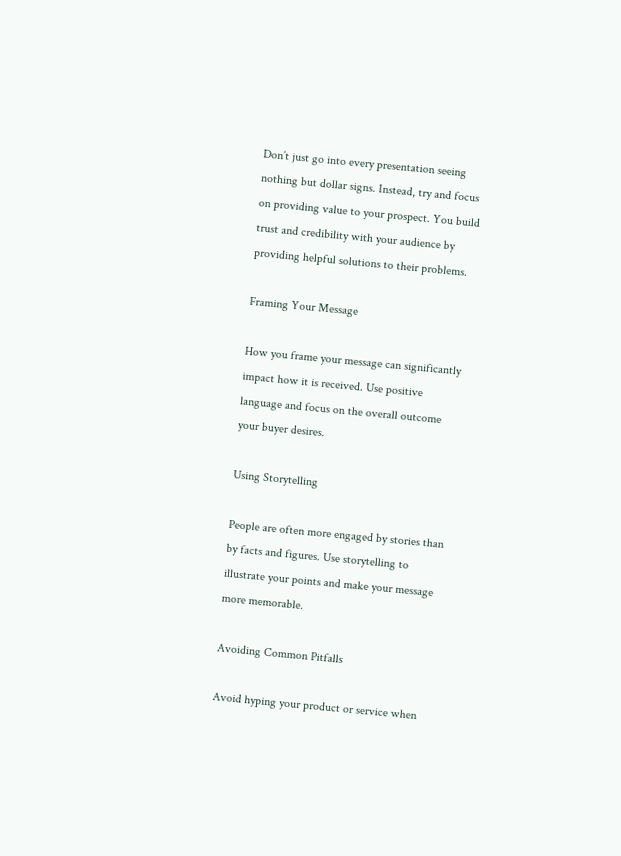Don’t just go into every presentation seeing nothing but dollar signs. Instead, try and focus on providing value to your prospect. You build trust and credibility with your audience by providing helpful solutions to their problems.

Framing Your Message

How you frame your message can significantly impact how it is received. Use positive language and focus on the overall outcome your buyer desires.

Using Storytelling

People are often more engaged by stories than by facts and figures. Use storytelling to illustrate your points and make your message more memorable.

Avoiding Common Pitfalls

Avoid hyping your product or service when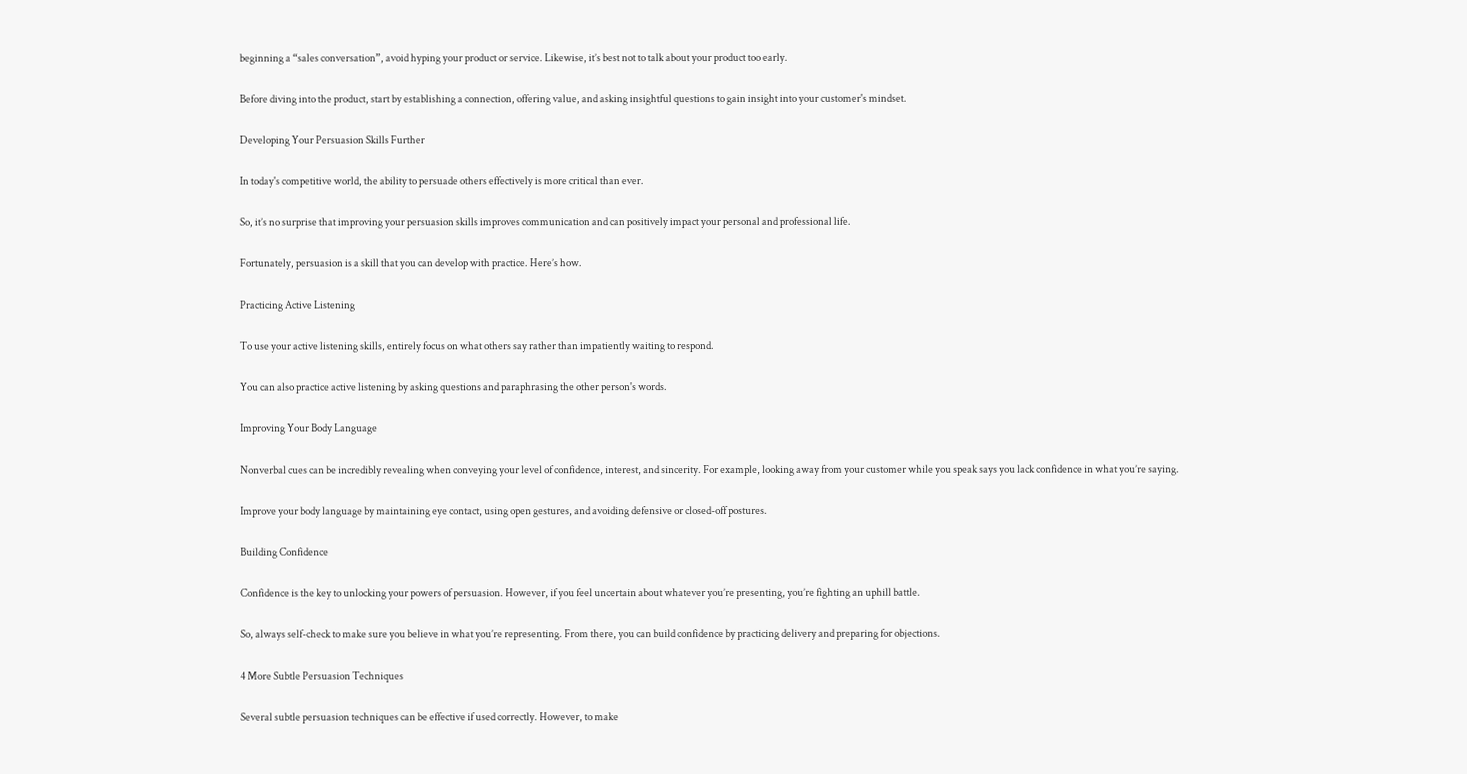beginning a “sales conversation”, avoid hyping your product or service. Likewise, it’s best not to talk about your product too early.

Before diving into the product, start by establishing a connection, offering value, and asking insightful questions to gain insight into your customer's mindset.

Developing Your Persuasion Skills Further

In today's competitive world, the ability to persuade others effectively is more critical than ever.

So, it’s no surprise that improving your persuasion skills improves communication and can positively impact your personal and professional life.

Fortunately, persuasion is a skill that you can develop with practice. Here’s how.

Practicing Active Listening

To use your active listening skills, entirely focus on what others say rather than impatiently waiting to respond.

You can also practice active listening by asking questions and paraphrasing the other person's words.

Improving Your Body Language

Nonverbal cues can be incredibly revealing when conveying your level of confidence, interest, and sincerity. For example, looking away from your customer while you speak says you lack confidence in what you’re saying.

Improve your body language by maintaining eye contact, using open gestures, and avoiding defensive or closed-off postures.

Building Confidence

Confidence is the key to unlocking your powers of persuasion. However, if you feel uncertain about whatever you’re presenting, you’re fighting an uphill battle.

So, always self-check to make sure you believe in what you’re representing. From there, you can build confidence by practicing delivery and preparing for objections.

4 More Subtle Persuasion Techniques

Several subtle persuasion techniques can be effective if used correctly. However, to make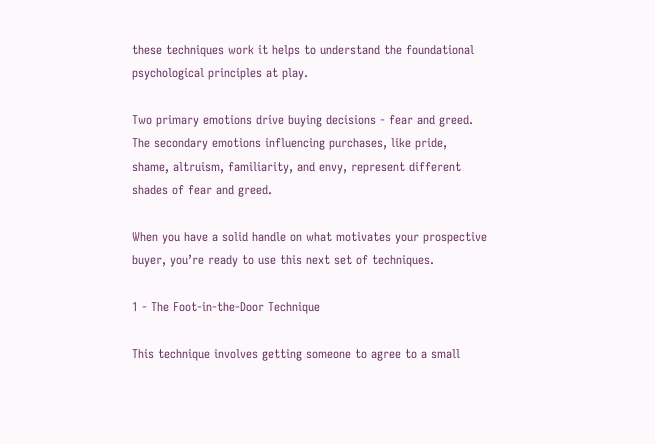these techniques work it helps to understand the foundational psychological principles at play.

Two primary emotions drive buying decisions - fear and greed. The secondary emotions influencing purchases, like pride, shame, altruism, familiarity, and envy, represent different shades of fear and greed.

When you have a solid handle on what motivates your prospective buyer, you’re ready to use this next set of techniques.

1 - The Foot-in-the-Door Technique

This technique involves getting someone to agree to a small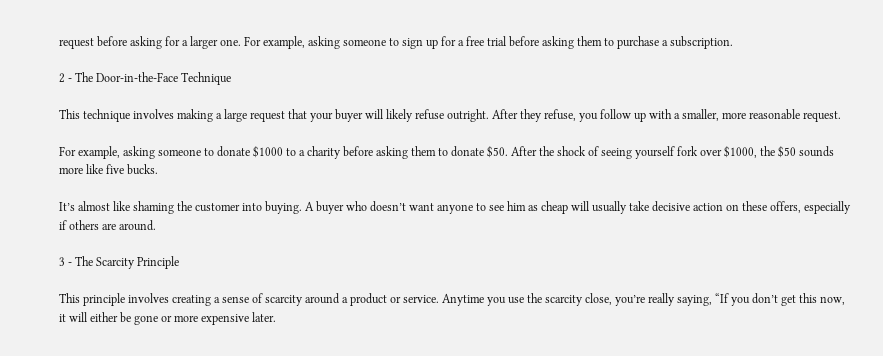request before asking for a larger one. For example, asking someone to sign up for a free trial before asking them to purchase a subscription.

2 - The Door-in-the-Face Technique

This technique involves making a large request that your buyer will likely refuse outright. After they refuse, you follow up with a smaller, more reasonable request.

For example, asking someone to donate $1000 to a charity before asking them to donate $50. After the shock of seeing yourself fork over $1000, the $50 sounds more like five bucks.

It’s almost like shaming the customer into buying. A buyer who doesn’t want anyone to see him as cheap will usually take decisive action on these offers, especially if others are around.

3 - The Scarcity Principle

This principle involves creating a sense of scarcity around a product or service. Anytime you use the scarcity close, you’re really saying, “If you don’t get this now, it will either be gone or more expensive later.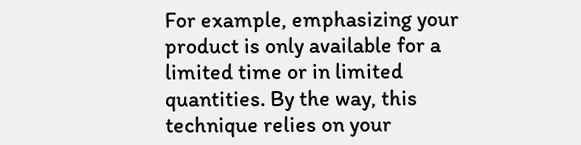For example, emphasizing your product is only available for a limited time or in limited quantities. By the way, this technique relies on your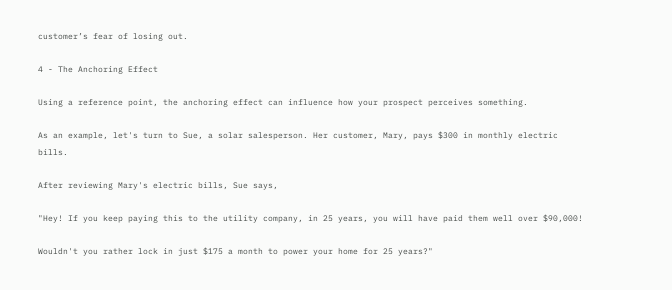customer’s fear of losing out.

4 - The Anchoring Effect

Using a reference point, the anchoring effect can influence how your prospect perceives something.

As an example, let's turn to Sue, a solar salesperson. Her customer, Mary, pays $300 in monthly electric bills.

After reviewing Mary's electric bills, Sue says,

"Hey! If you keep paying this to the utility company, in 25 years, you will have paid them well over $90,000!

Wouldn't you rather lock in just $175 a month to power your home for 25 years?"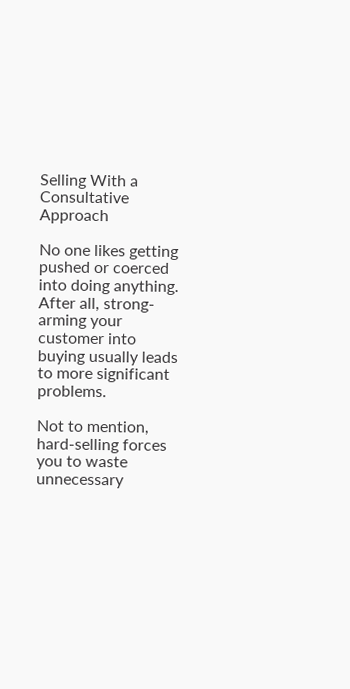Selling With a Consultative Approach

No one likes getting pushed or coerced into doing anything. After all, strong-arming your customer into buying usually leads to more significant problems.

Not to mention, hard-selling forces you to waste unnecessary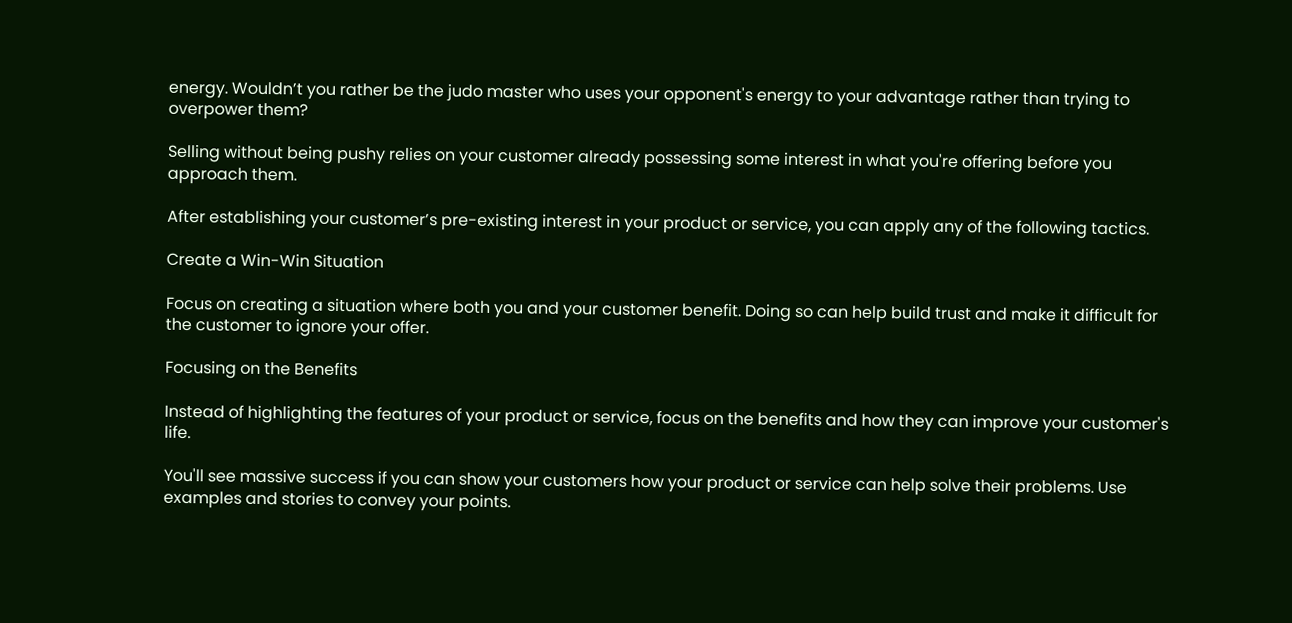energy. Wouldn’t you rather be the judo master who uses your opponent's energy to your advantage rather than trying to overpower them?

Selling without being pushy relies on your customer already possessing some interest in what you're offering before you approach them.

After establishing your customer’s pre-existing interest in your product or service, you can apply any of the following tactics.

Create a Win-Win Situation

Focus on creating a situation where both you and your customer benefit. Doing so can help build trust and make it difficult for the customer to ignore your offer.

Focusing on the Benefits

Instead of highlighting the features of your product or service, focus on the benefits and how they can improve your customer's life.

You'll see massive success if you can show your customers how your product or service can help solve their problems. Use examples and stories to convey your points.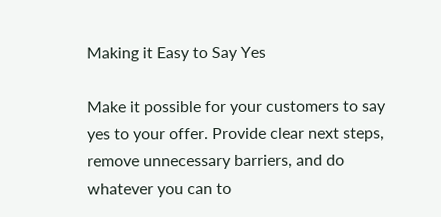Making it Easy to Say Yes

Make it possible for your customers to say yes to your offer. Provide clear next steps, remove unnecessary barriers, and do whatever you can to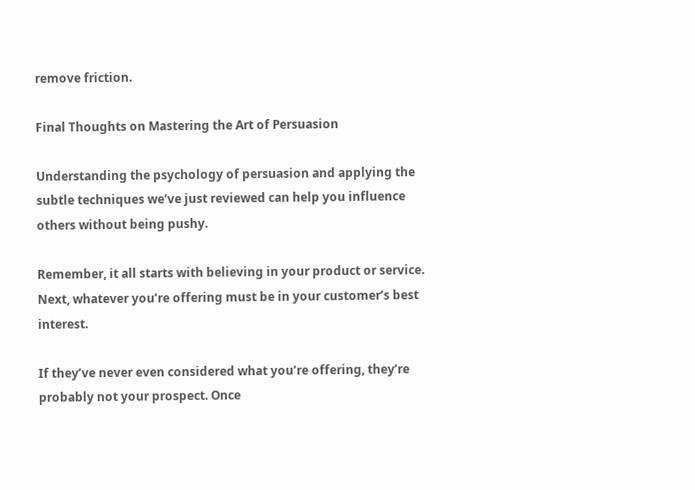remove friction.

Final Thoughts on Mastering the Art of Persuasion

Understanding the psychology of persuasion and applying the subtle techniques we’ve just reviewed can help you influence others without being pushy.

Remember, it all starts with believing in your product or service. Next, whatever you’re offering must be in your customer’s best interest.

If they’ve never even considered what you’re offering, they’re probably not your prospect. Once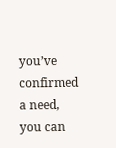you’ve confirmed a need, you can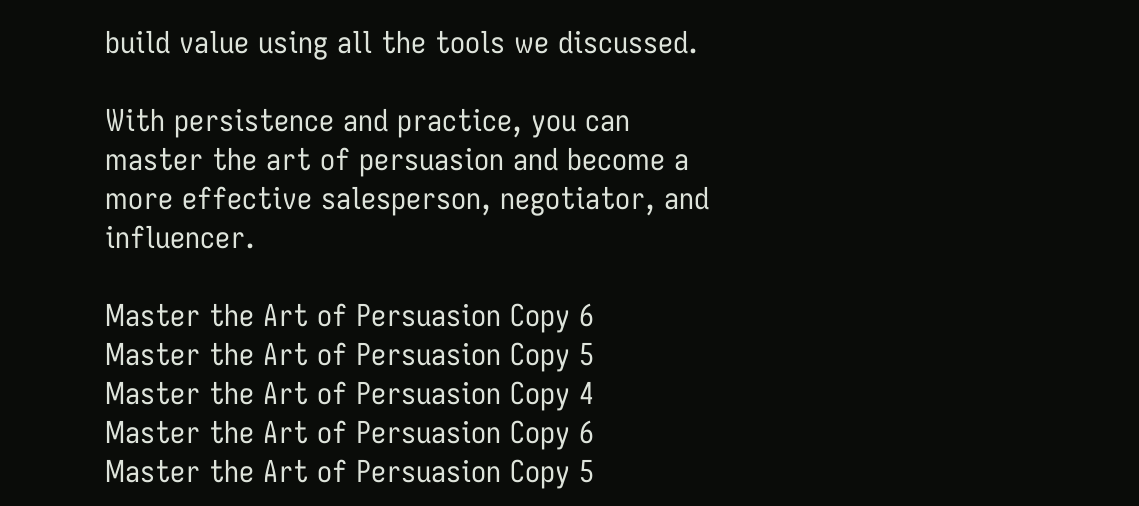build value using all the tools we discussed.

With persistence and practice, you can master the art of persuasion and become a more effective salesperson, negotiator, and influencer.

Master the Art of Persuasion Copy 6
Master the Art of Persuasion Copy 5
Master the Art of Persuasion Copy 4
Master the Art of Persuasion Copy 6
Master the Art of Persuasion Copy 5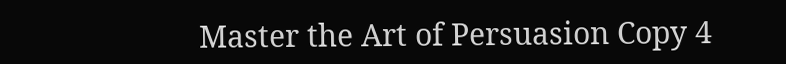Master the Art of Persuasion Copy 4